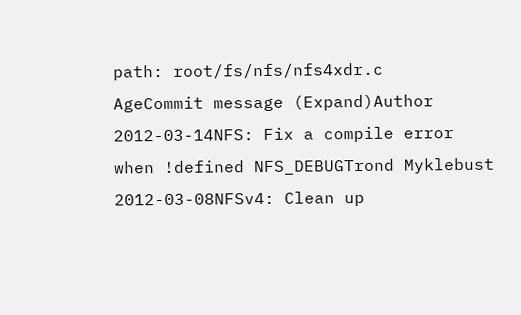path: root/fs/nfs/nfs4xdr.c
AgeCommit message (Expand)Author
2012-03-14NFS: Fix a compile error when !defined NFS_DEBUGTrond Myklebust
2012-03-08NFSv4: Clean up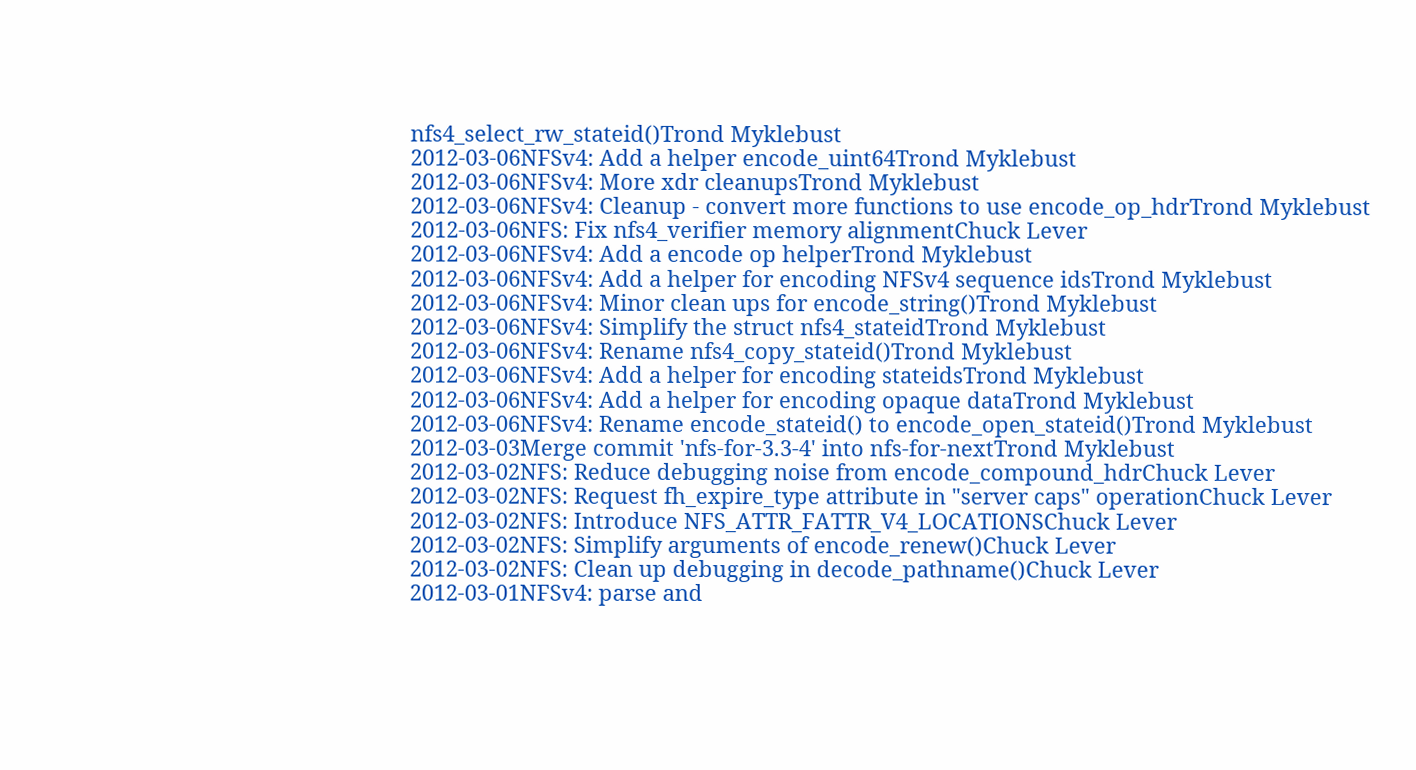nfs4_select_rw_stateid()Trond Myklebust
2012-03-06NFSv4: Add a helper encode_uint64Trond Myklebust
2012-03-06NFSv4: More xdr cleanupsTrond Myklebust
2012-03-06NFSv4: Cleanup - convert more functions to use encode_op_hdrTrond Myklebust
2012-03-06NFS: Fix nfs4_verifier memory alignmentChuck Lever
2012-03-06NFSv4: Add a encode op helperTrond Myklebust
2012-03-06NFSv4: Add a helper for encoding NFSv4 sequence idsTrond Myklebust
2012-03-06NFSv4: Minor clean ups for encode_string()Trond Myklebust
2012-03-06NFSv4: Simplify the struct nfs4_stateidTrond Myklebust
2012-03-06NFSv4: Rename nfs4_copy_stateid()Trond Myklebust
2012-03-06NFSv4: Add a helper for encoding stateidsTrond Myklebust
2012-03-06NFSv4: Add a helper for encoding opaque dataTrond Myklebust
2012-03-06NFSv4: Rename encode_stateid() to encode_open_stateid()Trond Myklebust
2012-03-03Merge commit 'nfs-for-3.3-4' into nfs-for-nextTrond Myklebust
2012-03-02NFS: Reduce debugging noise from encode_compound_hdrChuck Lever
2012-03-02NFS: Request fh_expire_type attribute in "server caps" operationChuck Lever
2012-03-02NFS: Introduce NFS_ATTR_FATTR_V4_LOCATIONSChuck Lever
2012-03-02NFS: Simplify arguments of encode_renew()Chuck Lever
2012-03-02NFS: Clean up debugging in decode_pathname()Chuck Lever
2012-03-01NFSv4: parse and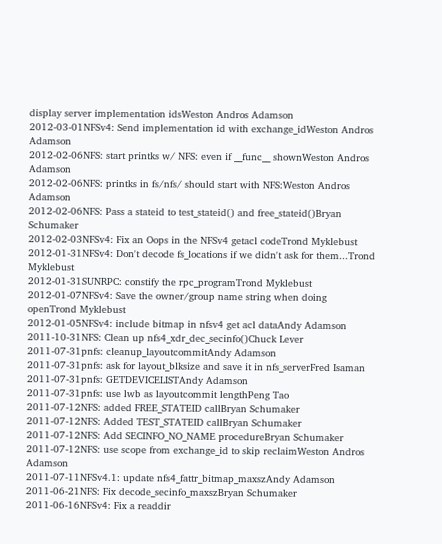display server implementation idsWeston Andros Adamson
2012-03-01NFSv4: Send implementation id with exchange_idWeston Andros Adamson
2012-02-06NFS: start printks w/ NFS: even if __func__ shownWeston Andros Adamson
2012-02-06NFS: printks in fs/nfs/ should start with NFS:Weston Andros Adamson
2012-02-06NFS: Pass a stateid to test_stateid() and free_stateid()Bryan Schumaker
2012-02-03NFSv4: Fix an Oops in the NFSv4 getacl codeTrond Myklebust
2012-01-31NFSv4: Don't decode fs_locations if we didn't ask for them...Trond Myklebust
2012-01-31SUNRPC: constify the rpc_programTrond Myklebust
2012-01-07NFSv4: Save the owner/group name string when doing openTrond Myklebust
2012-01-05NFSv4: include bitmap in nfsv4 get acl dataAndy Adamson
2011-10-31NFS: Clean up nfs4_xdr_dec_secinfo()Chuck Lever
2011-07-31pnfs: cleanup_layoutcommitAndy Adamson
2011-07-31pnfs: ask for layout_blksize and save it in nfs_serverFred Isaman
2011-07-31pnfs: GETDEVICELISTAndy Adamson
2011-07-31pnfs: use lwb as layoutcommit lengthPeng Tao
2011-07-12NFS: added FREE_STATEID callBryan Schumaker
2011-07-12NFS: Added TEST_STATEID callBryan Schumaker
2011-07-12NFS: Add SECINFO_NO_NAME procedureBryan Schumaker
2011-07-12NFS: use scope from exchange_id to skip reclaimWeston Andros Adamson
2011-07-11NFSv4.1: update nfs4_fattr_bitmap_maxszAndy Adamson
2011-06-21NFS: Fix decode_secinfo_maxszBryan Schumaker
2011-06-16NFSv4: Fix a readdir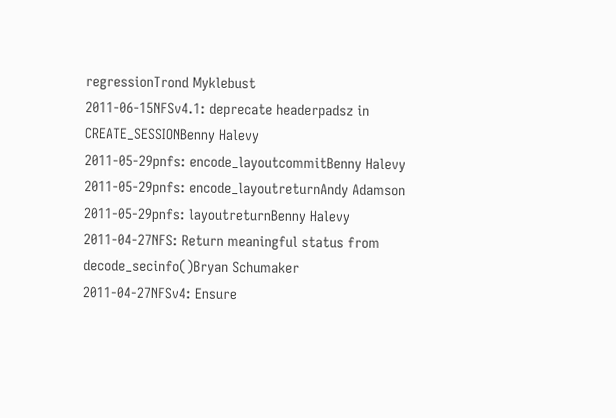regressionTrond Myklebust
2011-06-15NFSv4.1: deprecate headerpadsz in CREATE_SESSIONBenny Halevy
2011-05-29pnfs: encode_layoutcommitBenny Halevy
2011-05-29pnfs: encode_layoutreturnAndy Adamson
2011-05-29pnfs: layoutreturnBenny Halevy
2011-04-27NFS: Return meaningful status from decode_secinfo()Bryan Schumaker
2011-04-27NFSv4: Ensure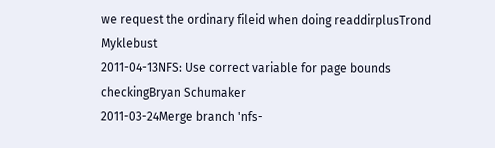we request the ordinary fileid when doing readdirplusTrond Myklebust
2011-04-13NFS: Use correct variable for page bounds checkingBryan Schumaker
2011-03-24Merge branch 'nfs-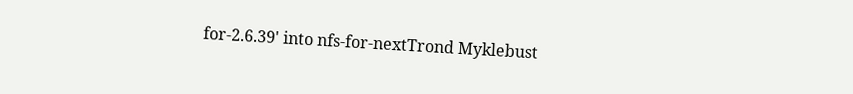for-2.6.39' into nfs-for-nextTrond Myklebust